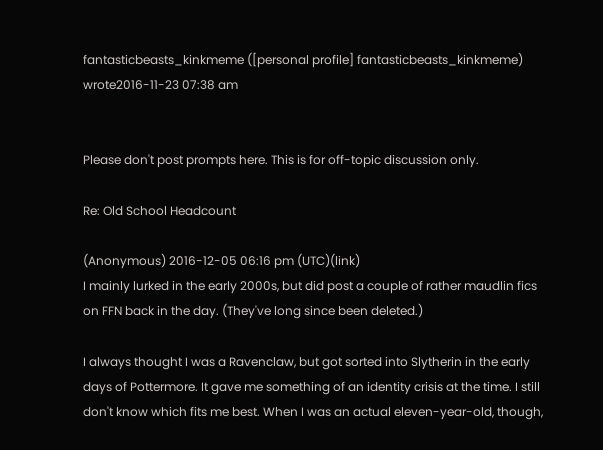fantasticbeasts_kinkmeme ([personal profile] fantasticbeasts_kinkmeme) wrote2016-11-23 07:38 am


Please don't post prompts here. This is for off-topic discussion only.

Re: Old School Headcount

(Anonymous) 2016-12-05 06:16 pm (UTC)(link)
I mainly lurked in the early 2000s, but did post a couple of rather maudlin fics on FFN back in the day. (They've long since been deleted.)

I always thought I was a Ravenclaw, but got sorted into Slytherin in the early days of Pottermore. It gave me something of an identity crisis at the time. I still don't know which fits me best. When I was an actual eleven-year-old, though,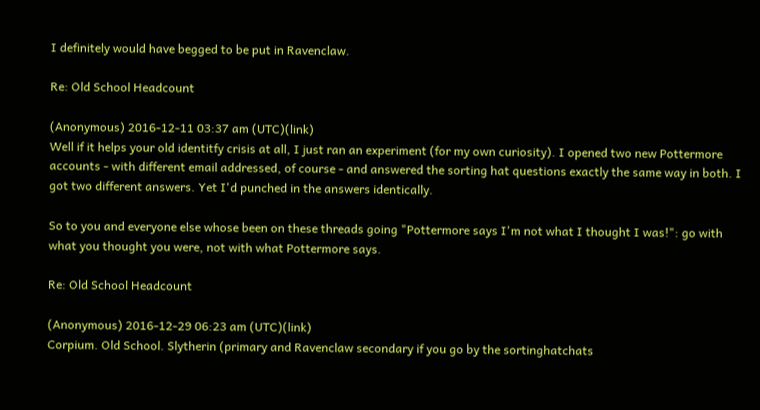I definitely would have begged to be put in Ravenclaw.

Re: Old School Headcount

(Anonymous) 2016-12-11 03:37 am (UTC)(link)
Well if it helps your old identitfy crisis at all, I just ran an experiment (for my own curiosity). I opened two new Pottermore accounts - with different email addressed, of course - and answered the sorting hat questions exactly the same way in both. I got two different answers. Yet I'd punched in the answers identically.

So to you and everyone else whose been on these threads going "Pottermore says I'm not what I thought I was!": go with what you thought you were, not with what Pottermore says.

Re: Old School Headcount

(Anonymous) 2016-12-29 06:23 am (UTC)(link)
Corpium. Old School. Slytherin (primary and Ravenclaw secondary if you go by the sortinghatchats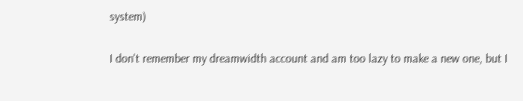system)

I don't remember my dreamwidth account and am too lazy to make a new one, but I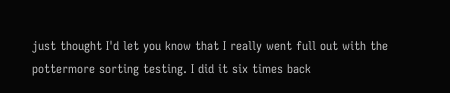just thought I'd let you know that I really went full out with the pottermore sorting testing. I did it six times back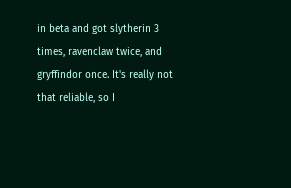in beta and got slytherin 3 times, ravenclaw twice, and gryffindor once. It's really not that reliable, so I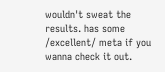wouldn't sweat the results. has some /excellent/ meta if you wanna check it out.